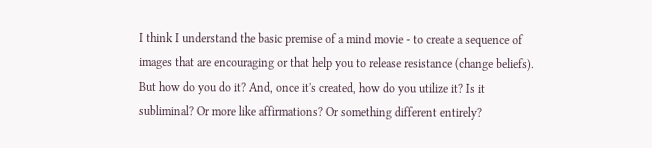I think I understand the basic premise of a mind movie - to create a sequence of images that are encouraging or that help you to release resistance (change beliefs). But how do you do it? And, once it's created, how do you utilize it? Is it subliminal? Or more like affirmations? Or something different entirely?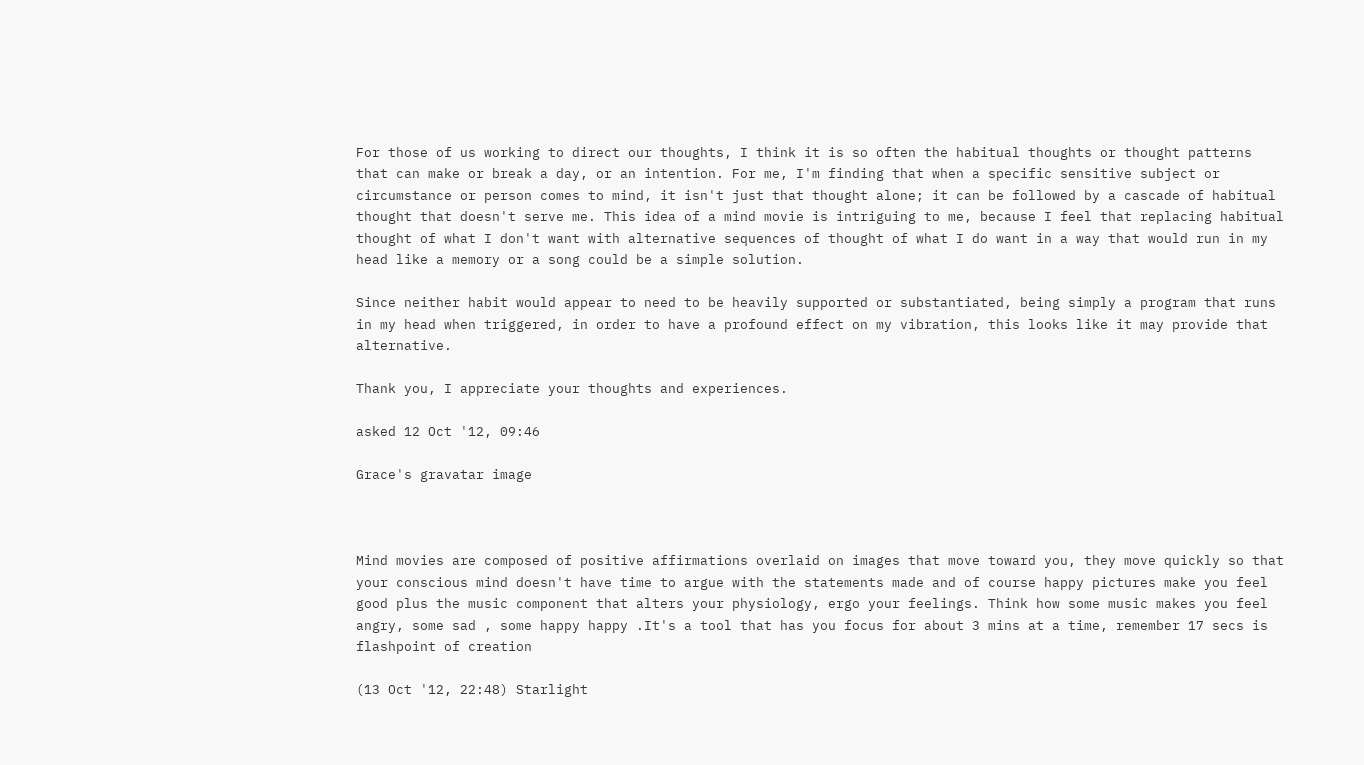For those of us working to direct our thoughts, I think it is so often the habitual thoughts or thought patterns that can make or break a day, or an intention. For me, I'm finding that when a specific sensitive subject or circumstance or person comes to mind, it isn't just that thought alone; it can be followed by a cascade of habitual thought that doesn't serve me. This idea of a mind movie is intriguing to me, because I feel that replacing habitual thought of what I don't want with alternative sequences of thought of what I do want in a way that would run in my head like a memory or a song could be a simple solution.

Since neither habit would appear to need to be heavily supported or substantiated, being simply a program that runs in my head when triggered, in order to have a profound effect on my vibration, this looks like it may provide that alternative.

Thank you, I appreciate your thoughts and experiences.

asked 12 Oct '12, 09:46

Grace's gravatar image



Mind movies are composed of positive affirmations overlaid on images that move toward you, they move quickly so that your conscious mind doesn't have time to argue with the statements made and of course happy pictures make you feel good plus the music component that alters your physiology, ergo your feelings. Think how some music makes you feel angry, some sad , some happy happy .It's a tool that has you focus for about 3 mins at a time, remember 17 secs is flashpoint of creation

(13 Oct '12, 22:48) Starlight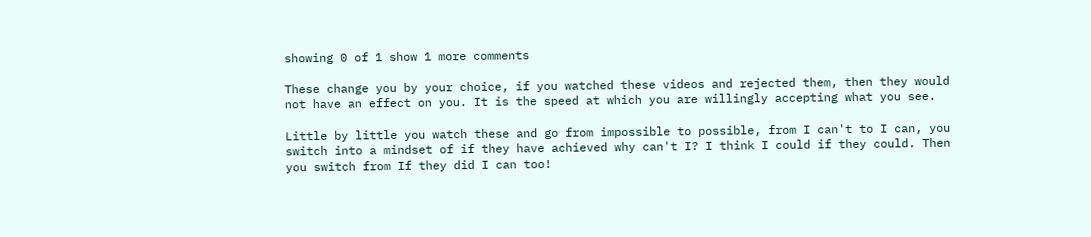showing 0 of 1 show 1 more comments

These change you by your choice, if you watched these videos and rejected them, then they would not have an effect on you. It is the speed at which you are willingly accepting what you see.

Little by little you watch these and go from impossible to possible, from I can't to I can, you switch into a mindset of if they have achieved why can't I? I think I could if they could. Then you switch from If they did I can too!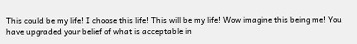This could be my life! I choose this life! This will be my life! Wow imagine this being me! You have upgraded your belief of what is acceptable in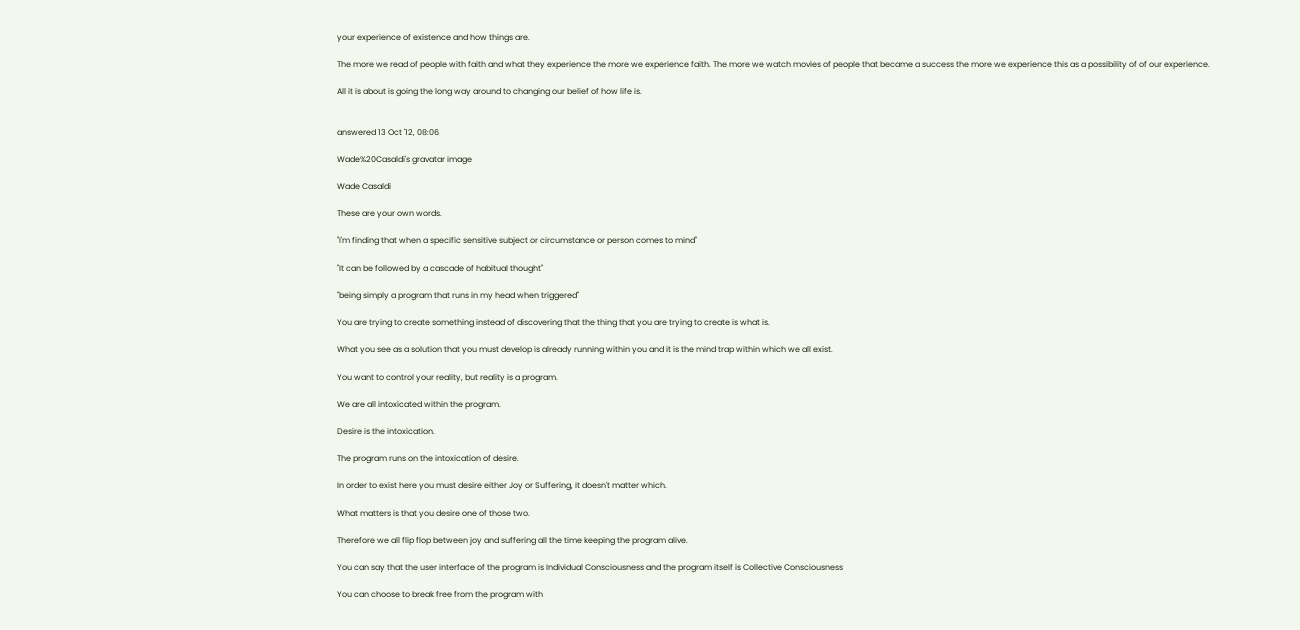your experience of existence and how things are.

The more we read of people with faith and what they experience the more we experience faith. The more we watch movies of people that became a success the more we experience this as a possibility of of our experience.

All it is about is going the long way around to changing our belief of how life is.


answered 13 Oct '12, 08:06

Wade%20Casaldi's gravatar image

Wade Casaldi

These are your own words.

"I'm finding that when a specific sensitive subject or circumstance or person comes to mind"

"It can be followed by a cascade of habitual thought"

"being simply a program that runs in my head when triggered"

You are trying to create something instead of discovering that the thing that you are trying to create is what is.

What you see as a solution that you must develop is already running within you and it is the mind trap within which we all exist.

You want to control your reality, but reality is a program.

We are all intoxicated within the program.

Desire is the intoxication.

The program runs on the intoxication of desire.

In order to exist here you must desire either Joy or Suffering, it doesn't matter which.

What matters is that you desire one of those two.

Therefore we all flip flop between joy and suffering all the time keeping the program alive.

You can say that the user interface of the program is Individual Consciousness and the program itself is Collective Consciousness

You can choose to break free from the program with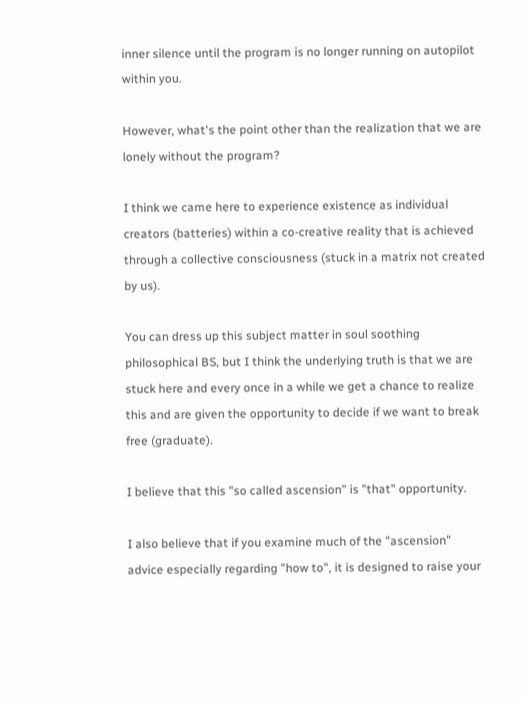inner silence until the program is no longer running on autopilot within you.

However, what's the point other than the realization that we are lonely without the program?

I think we came here to experience existence as individual creators (batteries) within a co-creative reality that is achieved through a collective consciousness (stuck in a matrix not created by us).

You can dress up this subject matter in soul soothing philosophical BS, but I think the underlying truth is that we are stuck here and every once in a while we get a chance to realize this and are given the opportunity to decide if we want to break free (graduate).

I believe that this "so called ascension" is "that" opportunity.

I also believe that if you examine much of the "ascension" advice especially regarding "how to", it is designed to raise your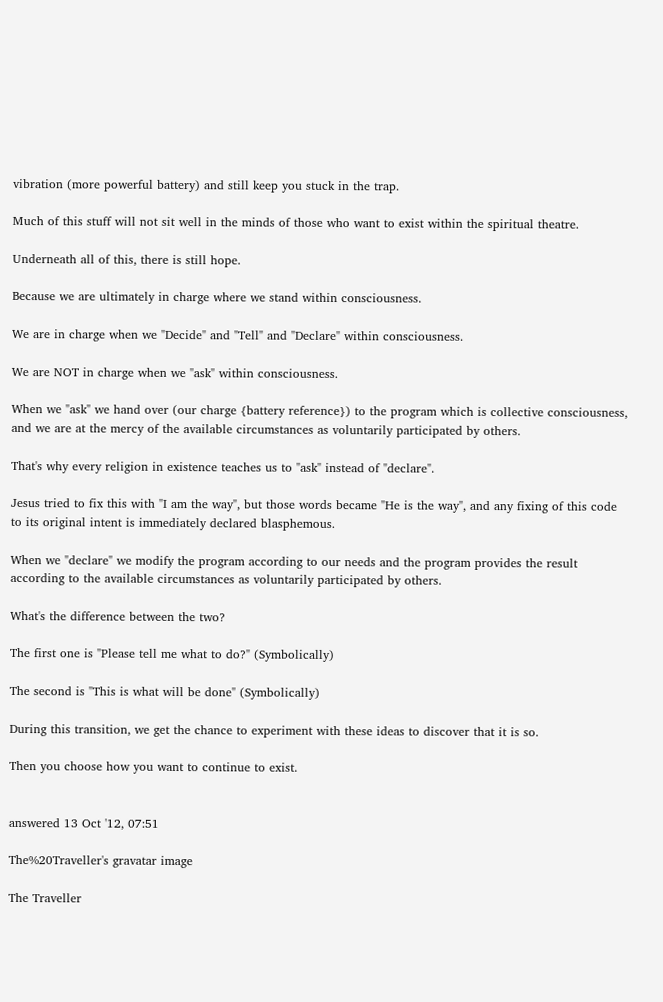vibration (more powerful battery) and still keep you stuck in the trap.

Much of this stuff will not sit well in the minds of those who want to exist within the spiritual theatre.

Underneath all of this, there is still hope.

Because we are ultimately in charge where we stand within consciousness.

We are in charge when we "Decide" and "Tell" and "Declare" within consciousness.

We are NOT in charge when we "ask" within consciousness.

When we "ask" we hand over (our charge {battery reference}) to the program which is collective consciousness, and we are at the mercy of the available circumstances as voluntarily participated by others.

That's why every religion in existence teaches us to "ask" instead of "declare".

Jesus tried to fix this with "I am the way", but those words became "He is the way", and any fixing of this code to its original intent is immediately declared blasphemous.

When we "declare" we modify the program according to our needs and the program provides the result according to the available circumstances as voluntarily participated by others.

What's the difference between the two?

The first one is "Please tell me what to do?" (Symbolically)

The second is "This is what will be done" (Symbolically)

During this transition, we get the chance to experiment with these ideas to discover that it is so.

Then you choose how you want to continue to exist.


answered 13 Oct '12, 07:51

The%20Traveller's gravatar image

The Traveller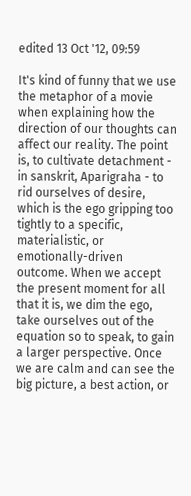edited 13 Oct '12, 09:59

It's kind of funny that we use the metaphor of a movie when explaining how the direction of our thoughts can affect our reality. The point is, to cultivate detachment - in sanskrit, Aparigraha - to rid ourselves of desire, which is the ego gripping too tightly to a specific, materialistic, or emotionally-driven outcome. When we accept the present moment for all that it is, we dim the ego, take ourselves out of the equation so to speak, to gain a larger perspective. Once we are calm and can see the big picture, a best action, or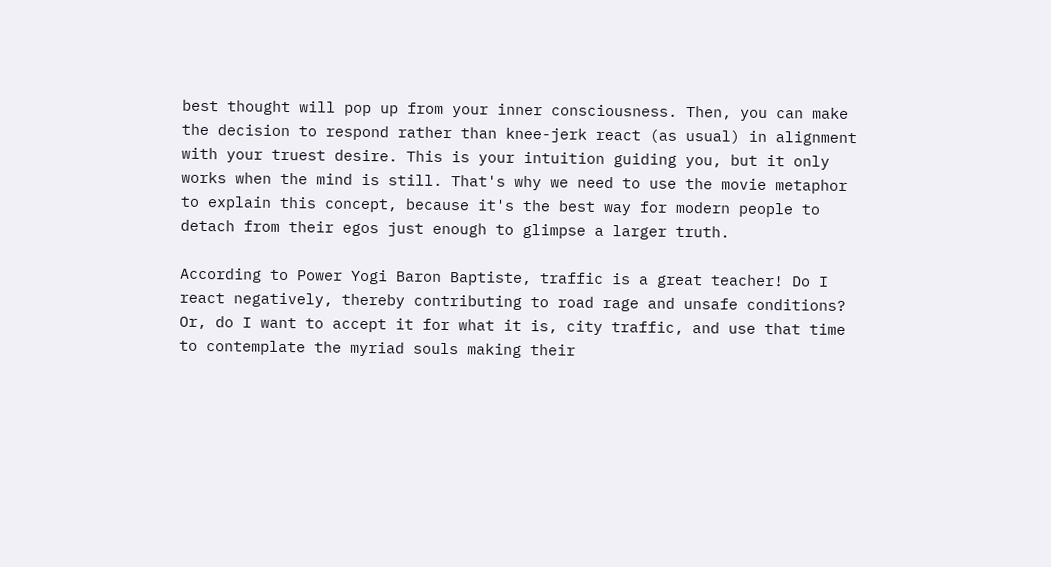best thought will pop up from your inner consciousness. Then, you can make the decision to respond rather than knee-jerk react (as usual) in alignment with your truest desire. This is your intuition guiding you, but it only works when the mind is still. That's why we need to use the movie metaphor to explain this concept, because it's the best way for modern people to detach from their egos just enough to glimpse a larger truth.

According to Power Yogi Baron Baptiste, traffic is a great teacher! Do I react negatively, thereby contributing to road rage and unsafe conditions? Or, do I want to accept it for what it is, city traffic, and use that time to contemplate the myriad souls making their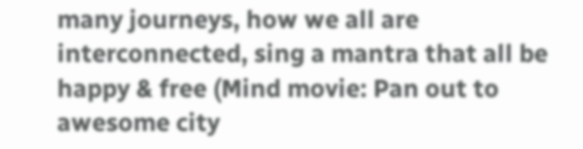many journeys, how we all are interconnected, sing a mantra that all be happy & free (Mind movie: Pan out to awesome city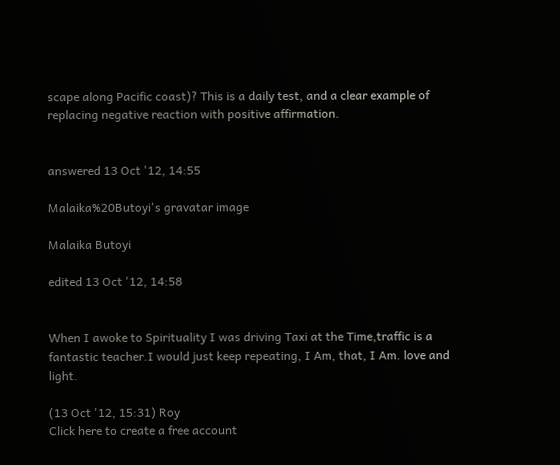scape along Pacific coast)? This is a daily test, and a clear example of replacing negative reaction with positive affirmation.


answered 13 Oct '12, 14:55

Malaika%20Butoyi's gravatar image

Malaika Butoyi

edited 13 Oct '12, 14:58


When I awoke to Spirituality I was driving Taxi at the Time,traffic is a fantastic teacher.I would just keep repeating, I Am, that, I Am. love and light.

(13 Oct '12, 15:31) Roy
Click here to create a free account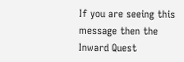If you are seeing this message then the Inward Quest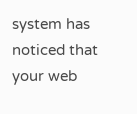system has noticed that your web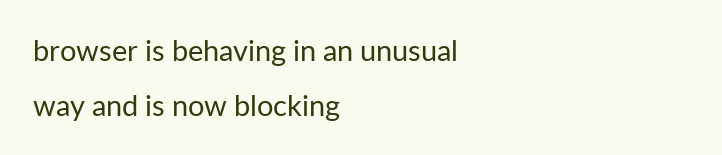browser is behaving in an unusual way and is now blocking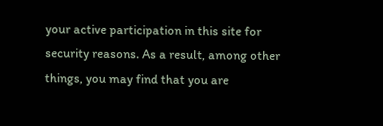your active participation in this site for security reasons. As a result, among other things, you may find that you are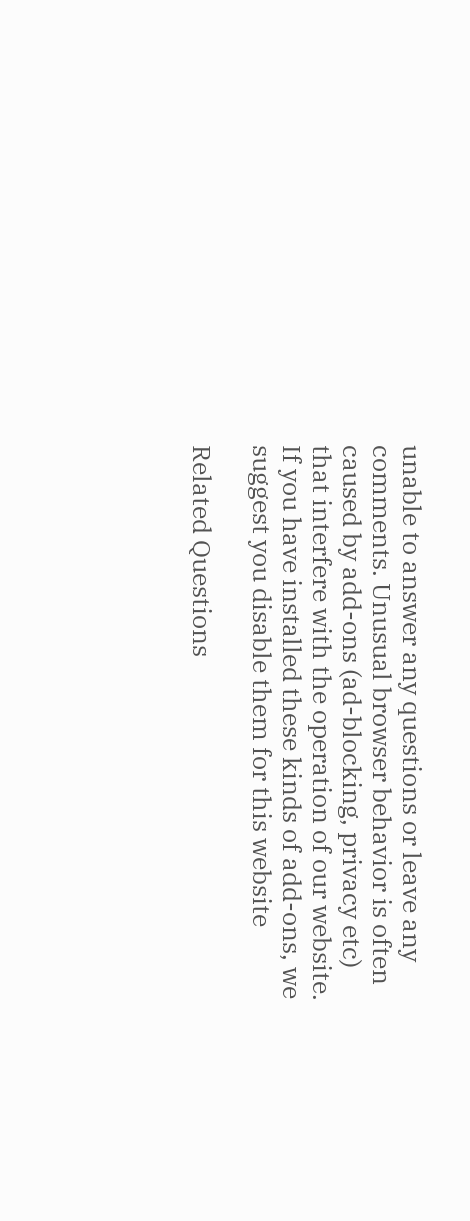unable to answer any questions or leave any comments. Unusual browser behavior is often caused by add-ons (ad-blocking, privacy etc) that interfere with the operation of our website. If you have installed these kinds of add-ons, we suggest you disable them for this website

Related Questions